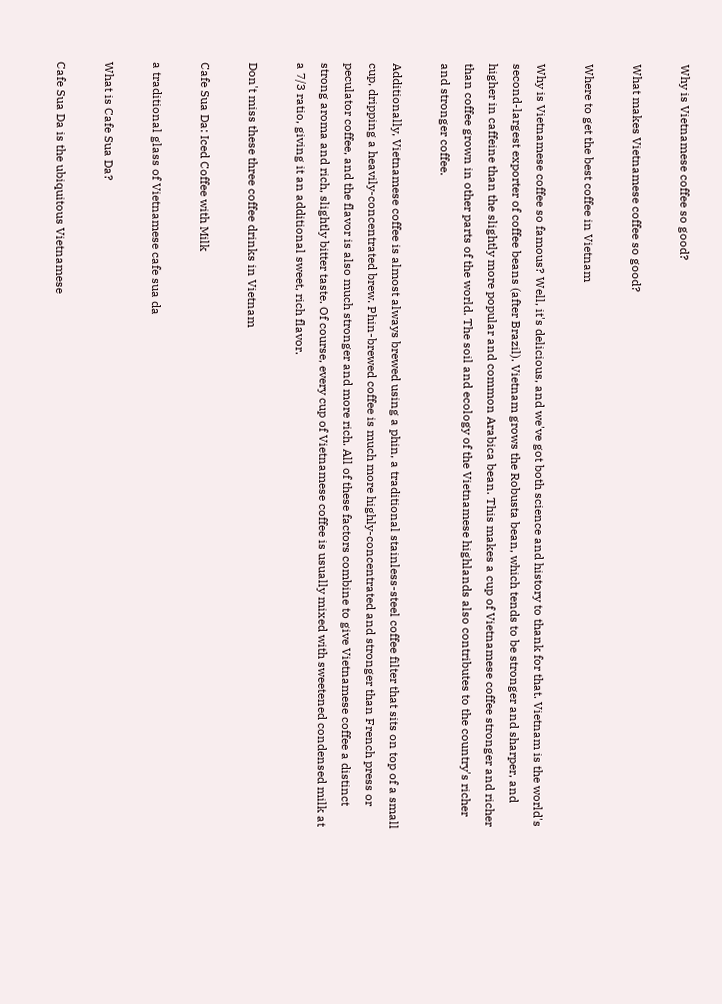Why is Vietnamese coffee so good?

What makes Vietnamese coffee so good?

Where to get the best coffee in Vietnam

Why is Vietnamese coffee so famous? Well, it's delicious, and we've got both science and history to thank for that. Vietnam is the world's second-largest exporter of coffee beans (after Brazil). Vietnam grows the Robusta bean, which tends to be stronger and sharper, and higher in caffeine than the slightly more popular and common Arabica bean. This makes a cup of Vietnamese coffee stronger and richer than coffee grown in other parts of the world. The soil and ecology of the Vietnamese highlands also contributes to the country's richer and stronger coffee.

Additionally, Vietnamese coffee is almost always brewed using a phin, a traditional stainless-steel coffee filter that sits on top of a small cup, dripping a heavily-concentrated brew. Phin-brewed coffee is much more highly-concentrated and stronger than French press or peculator coffee, and the flavor is also much stronger and more rich. All of these factors combine to give Vietnamese coffee a distinct strong aroma and rich, slightly bitter taste. Of course, every cup of Vietnamese coffee is usually mixed with sweetened condensed milk at a 7/3 ratio, giving it an additional sweet, rich flavor.

Don't miss these three coffee drinks in Vietnam

Cafe Sua Da: Iced Coffee with Milk

a traditional glass of Vietnamese cafe sua da

What is Cafe Sua Da?

Cafe Sua Da is the ubiquitous Vietnamese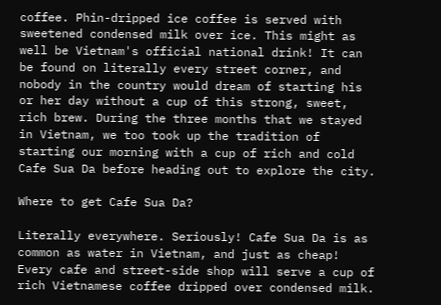coffee. Phin-dripped ice coffee is served with sweetened condensed milk over ice. This might as well be Vietnam's official national drink! It can be found on literally every street corner, and nobody in the country would dream of starting his or her day without a cup of this strong, sweet, rich brew. During the three months that we stayed in Vietnam, we too took up the tradition of starting our morning with a cup of rich and cold Cafe Sua Da before heading out to explore the city.

Where to get Cafe Sua Da?

Literally everywhere. Seriously! Cafe Sua Da is as common as water in Vietnam, and just as cheap! Every cafe and street-side shop will serve a cup of rich Vietnamese coffee dripped over condensed milk.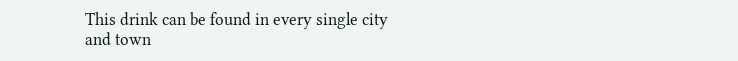This drink can be found in every single city and town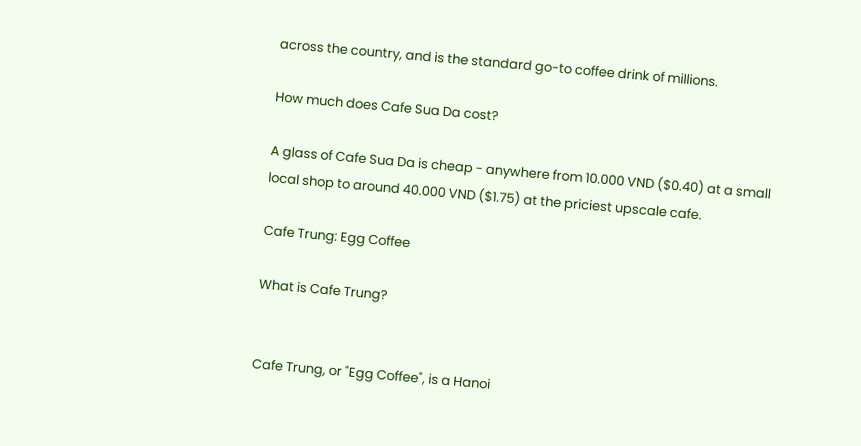across the country, and is the standard go-to coffee drink of millions.

How much does Cafe Sua Da cost?

A glass of Cafe Sua Da is cheap - anywhere from 10.000 VND ($0.40) at a small local shop to around 40.000 VND ($1.75) at the priciest upscale cafe.

Cafe Trung: Egg Coffee

What is Cafe Trung?


Cafe Trung, or "Egg Coffee", is a Hanoi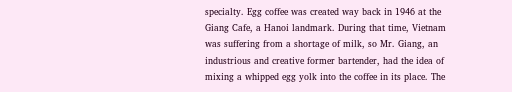specialty. Egg coffee was created way back in 1946 at the Giang Cafe, a Hanoi landmark. During that time, Vietnam was suffering from a shortage of milk, so Mr. Giang, an industrious and creative former bartender, had the idea of mixing a whipped egg yolk into the coffee in its place. The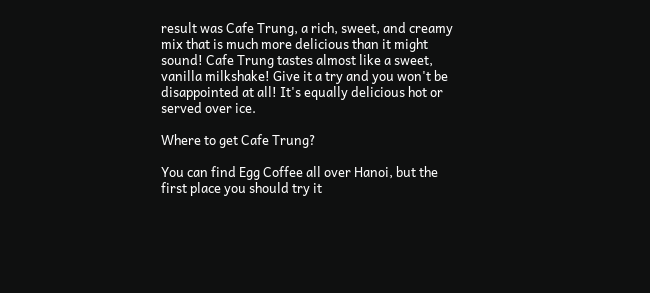result was Cafe Trung, a rich, sweet, and creamy mix that is much more delicious than it might sound! Cafe Trung tastes almost like a sweet, vanilla milkshake! Give it a try and you won't be disappointed at all! It's equally delicious hot or served over ice.

Where to get Cafe Trung?

You can find Egg Coffee all over Hanoi, but the first place you should try it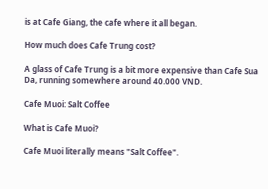is at Cafe Giang, the cafe where it all began.

How much does Cafe Trung cost?

A glass of Cafe Trung is a bit more expensive than Cafe Sua Da, running somewhere around 40.000 VND.

Cafe Muoi: Salt Coffee

What is Cafe Muoi?

Cafe Muoi literally means "Salt Coffee".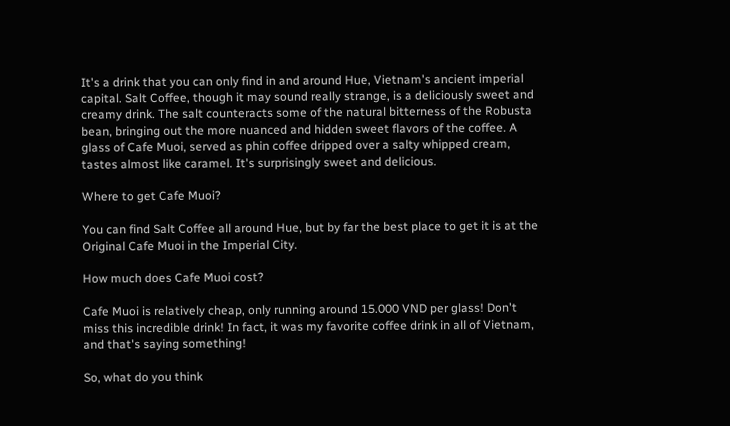It's a drink that you can only find in and around Hue, Vietnam's ancient imperial capital. Salt Coffee, though it may sound really strange, is a deliciously sweet and creamy drink. The salt counteracts some of the natural bitterness of the Robusta bean, bringing out the more nuanced and hidden sweet flavors of the coffee. A glass of Cafe Muoi, served as phin coffee dripped over a salty whipped cream, tastes almost like caramel. It's surprisingly sweet and delicious.

Where to get Cafe Muoi?

You can find Salt Coffee all around Hue, but by far the best place to get it is at the Original Cafe Muoi in the Imperial City.

How much does Cafe Muoi cost?

Cafe Muoi is relatively cheap, only running around 15.000 VND per glass! Don't miss this incredible drink! In fact, it was my favorite coffee drink in all of Vietnam, and that's saying something!

So, what do you think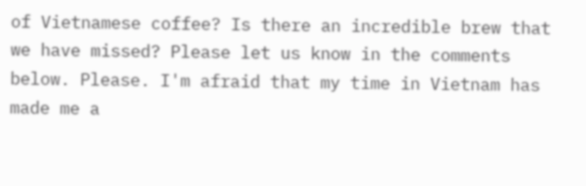of Vietnamese coffee? Is there an incredible brew that we have missed? Please let us know in the comments below. Please. I'm afraid that my time in Vietnam has made me a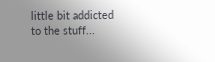little bit addicted to the stuff...